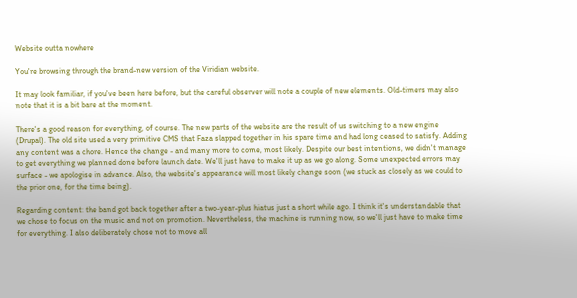Website outta nowhere

You're browsing through the brand-new version of the Viridian website.

It may look familiar, if you've been here before, but the careful observer will note a couple of new elements. Old-timers may also note that it is a bit bare at the moment.

There's a good reason for everything, of course. The new parts of the website are the result of us switching to a new engine (Drupal). The old site used a very primitive CMS that Faza slapped together in his spare time and had long ceased to satisfy. Adding any content was a chore. Hence the change - and many more to come, most likely. Despite our best intentions, we didn't manage to get everything we planned done before launch date. We'll just have to make it up as we go along. Some unexpected errors may surface - we apologise in advance. Also, the website's appearance will most likely change soon (we stuck as closely as we could to the prior one, for the time being).

Regarding content: the band got back together after a two-year-plus hiatus just a short while ago. I think it's understandable that we chose to focus on the music and not on promotion. Nevertheless, the machine is running now, so we'll just have to make time for everything. I also deliberately chose not to move all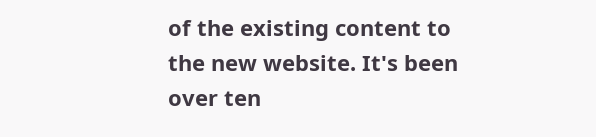of the existing content to the new website. It's been over ten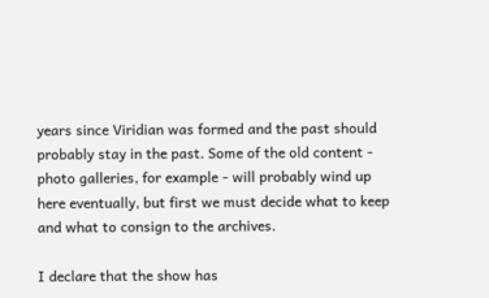years since Viridian was formed and the past should probably stay in the past. Some of the old content - photo galleries, for example - will probably wind up here eventually, but first we must decide what to keep and what to consign to the archives.

I declare that the show has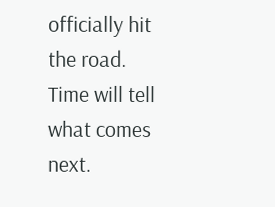officially hit the road. Time will tell what comes next.